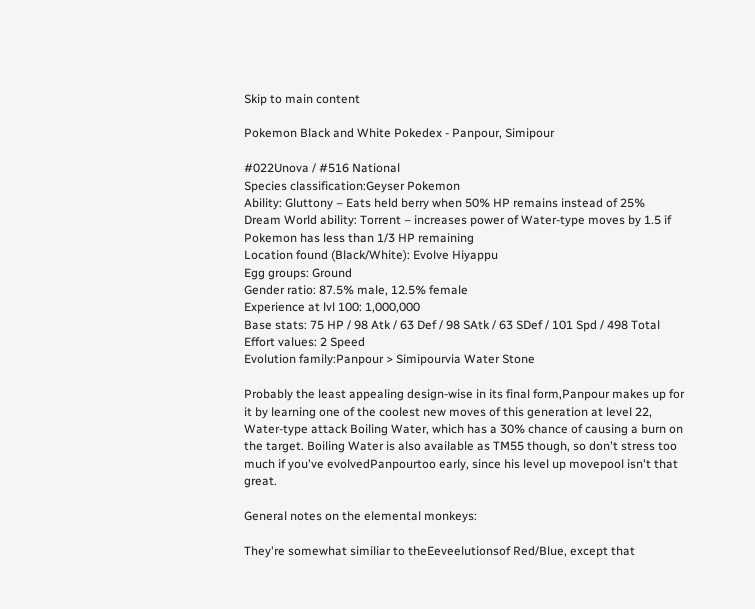Skip to main content

Pokemon Black and White Pokedex - Panpour, Simipour

#022Unova / #516 National
Species classification:Geyser Pokemon
Ability: Gluttony – Eats held berry when 50% HP remains instead of 25%
Dream World ability: Torrent – increases power of Water-type moves by 1.5 if Pokemon has less than 1/3 HP remaining
Location found (Black/White): Evolve Hiyappu
Egg groups: Ground
Gender ratio: 87.5% male, 12.5% female
Experience at lvl 100: 1,000,000
Base stats: 75 HP / 98 Atk / 63 Def / 98 SAtk / 63 SDef / 101 Spd / 498 Total
Effort values: 2 Speed
Evolution family:Panpour > Simipourvia Water Stone

Probably the least appealing design-wise in its final form,Panpour makes up for it by learning one of the coolest new moves of this generation at level 22, Water-type attack Boiling Water, which has a 30% chance of causing a burn on the target. Boiling Water is also available as TM55 though, so don't stress too much if you've evolvedPanpourtoo early, since his level up movepool isn't that great.

General notes on the elemental monkeys:

They're somewhat similiar to theEeveelutionsof Red/Blue, except that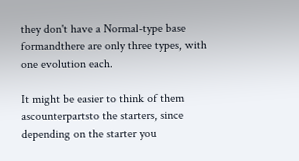they don't have a Normal-type base formandthere are only three types, with one evolution each.

It might be easier to think of them ascounterpartsto the starters, since depending on the starter you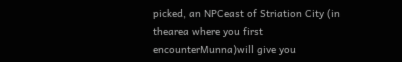picked, an NPCeast of Striation City (in thearea where you first encounterMunna)will give you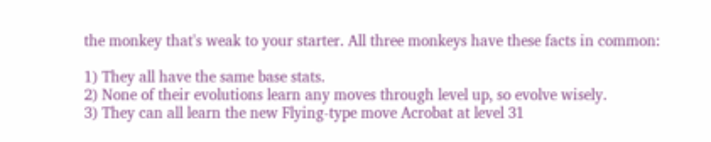the monkey that's weak to your starter. All three monkeys have these facts in common:

1) They all have the same base stats.
2) None of their evolutions learn any moves through level up, so evolve wisely.
3) They can all learn the new Flying-type move Acrobat at level 31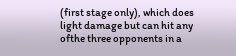(first stage only), which does light damage but can hit any ofthe three opponents in a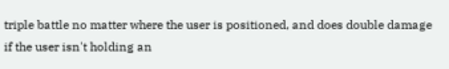triple battle no matter where the user is positioned, and does double damage if the user isn't holding an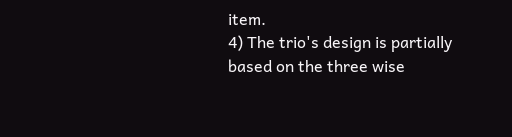item.
4) The trio's design is partially based on the three wise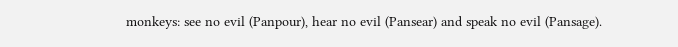monkeys: see no evil (Panpour), hear no evil (Pansear) and speak no evil (Pansage).